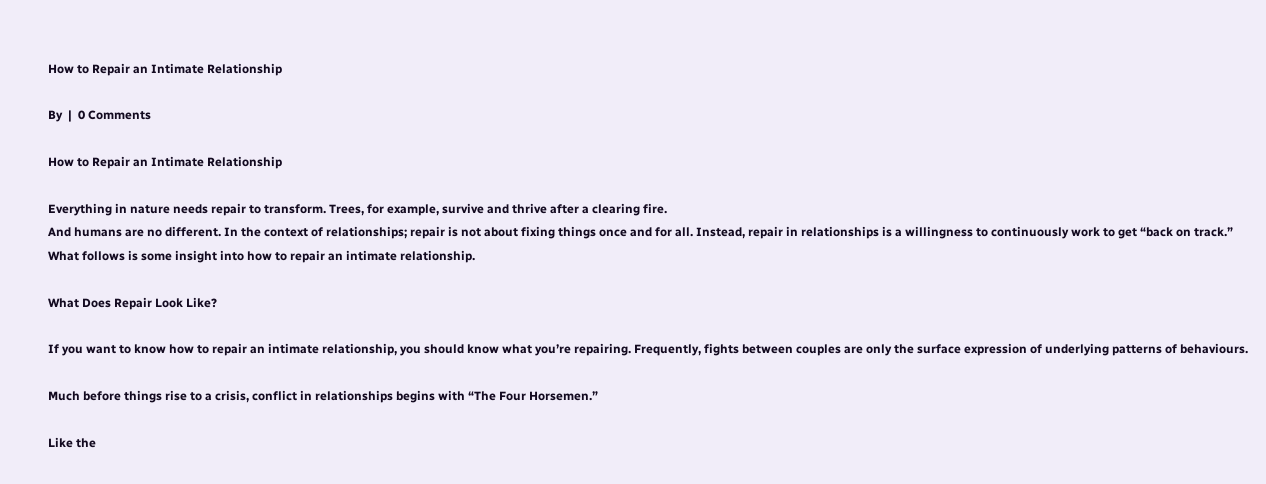How to Repair an Intimate Relationship

By  |  0 Comments

How to Repair an Intimate Relationship

Everything in nature needs repair to transform. Trees, for example, survive and thrive after a clearing fire.
And humans are no different. In the context of relationships; repair is not about fixing things once and for all. Instead, repair in relationships is a willingness to continuously work to get “back on track.” What follows is some insight into how to repair an intimate relationship.

What Does Repair Look Like?

If you want to know how to repair an intimate relationship, you should know what you’re repairing. Frequently, fights between couples are only the surface expression of underlying patterns of behaviours.

Much before things rise to a crisis, conflict in relationships begins with “The Four Horsemen.”

Like the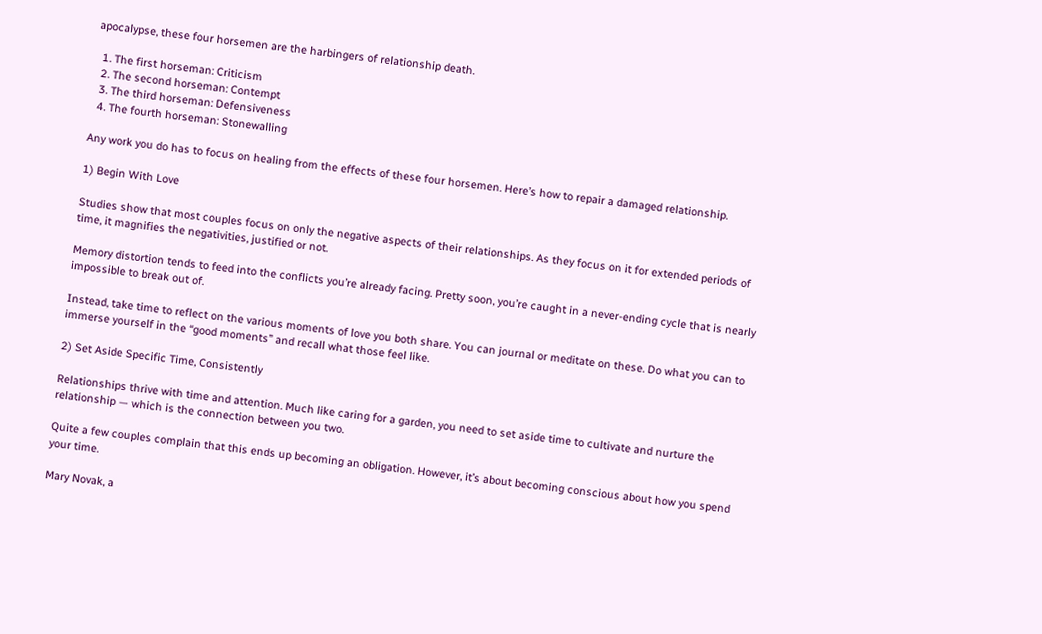apocalypse, these four horsemen are the harbingers of relationship death.

  1. The first horseman: Criticism
  2. The second horseman: Contempt
  3. The third horseman: Defensiveness
  4. The fourth horseman: Stonewalling

Any work you do has to focus on healing from the effects of these four horsemen. Here’s how to repair a damaged relationship.

1) Begin With Love

Studies show that most couples focus on only the negative aspects of their relationships. As they focus on it for extended periods of time, it magnifies the negativities, justified or not.

Memory distortion tends to feed into the conflicts you’re already facing. Pretty soon, you’re caught in a never-ending cycle that is nearly impossible to break out of.

Instead, take time to reflect on the various moments of love you both share. You can journal or meditate on these. Do what you can to immerse yourself in the “good moments” and recall what those feel like.

2) Set Aside Specific Time, Consistently

Relationships thrive with time and attention. Much like caring for a garden, you need to set aside time to cultivate and nurture the relationship — which is the connection between you two.

Quite a few couples complain that this ends up becoming an obligation. However, it’s about becoming conscious about how you spend your time.

Mary Novak, a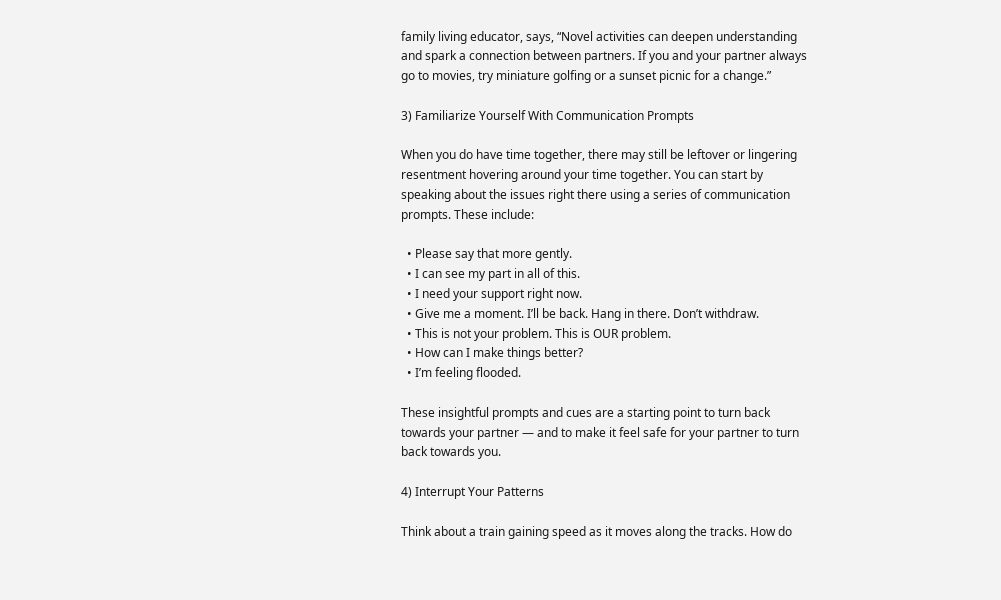family living educator, says, “Novel activities can deepen understanding and spark a connection between partners. If you and your partner always go to movies, try miniature golfing or a sunset picnic for a change.”

3) Familiarize Yourself With Communication Prompts

When you do have time together, there may still be leftover or lingering resentment hovering around your time together. You can start by speaking about the issues right there using a series of communication prompts. These include:

  • Please say that more gently.
  • I can see my part in all of this.
  • I need your support right now.
  • Give me a moment. I’ll be back. Hang in there. Don’t withdraw.
  • This is not your problem. This is OUR problem.
  • How can I make things better?
  • I’m feeling flooded.

These insightful prompts and cues are a starting point to turn back towards your partner — and to make it feel safe for your partner to turn back towards you.

4) Interrupt Your Patterns

Think about a train gaining speed as it moves along the tracks. How do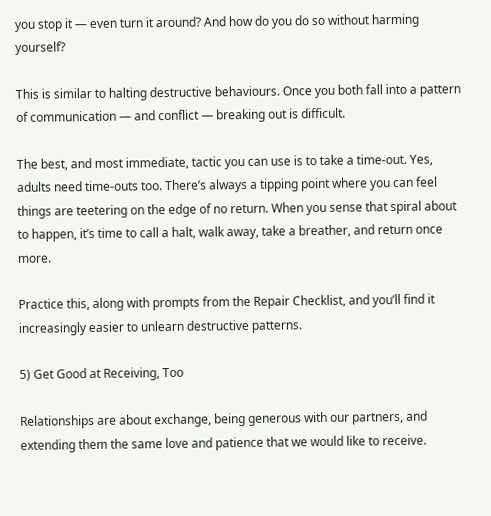you stop it — even turn it around? And how do you do so without harming yourself?

This is similar to halting destructive behaviours. Once you both fall into a pattern of communication — and conflict — breaking out is difficult.

The best, and most immediate, tactic you can use is to take a time-out. Yes, adults need time-outs too. There’s always a tipping point where you can feel things are teetering on the edge of no return. When you sense that spiral about to happen, it’s time to call a halt, walk away, take a breather, and return once more.

Practice this, along with prompts from the Repair Checklist, and you’ll find it increasingly easier to unlearn destructive patterns.

5) Get Good at Receiving, Too

Relationships are about exchange, being generous with our partners, and extending them the same love and patience that we would like to receive.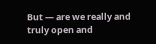But — are we really and truly open and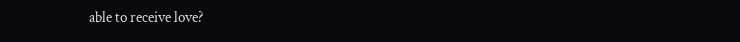able to receive love?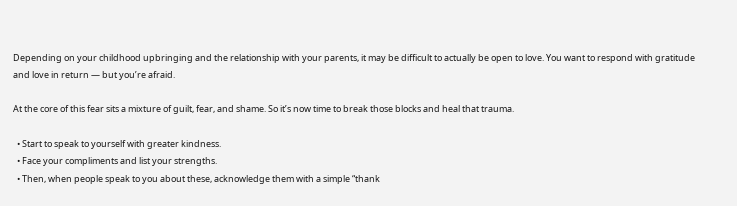Depending on your childhood upbringing and the relationship with your parents, it may be difficult to actually be open to love. You want to respond with gratitude and love in return — but you’re afraid.

At the core of this fear sits a mixture of guilt, fear, and shame. So it’s now time to break those blocks and heal that trauma.

  • Start to speak to yourself with greater kindness.
  • Face your compliments and list your strengths.
  • Then, when people speak to you about these, acknowledge them with a simple “thank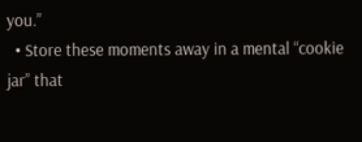you.”
  • Store these moments away in a mental “cookie jar” that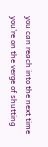you can reach into the next time you’re on the verge of shutting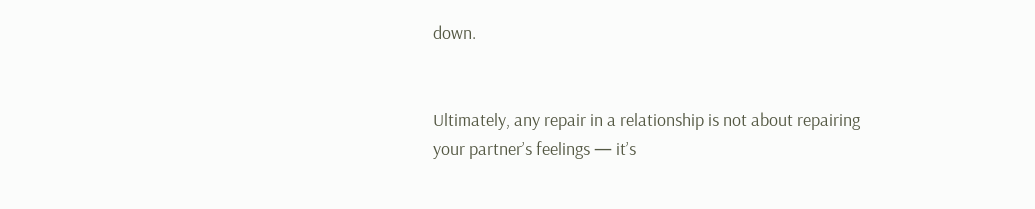down.


Ultimately, any repair in a relationship is not about repairing your partner’s feelings — it’s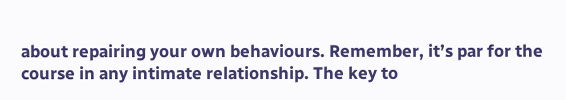about repairing your own behaviours. Remember, it’s par for the course in any intimate relationship. The key to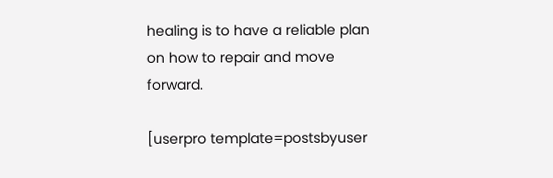healing is to have a reliable plan on how to repair and move forward.

[userpro template=postsbyuser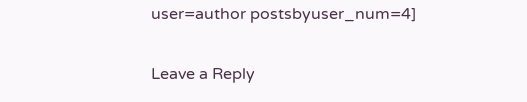user=author postsbyuser_num=4]

Leave a Reply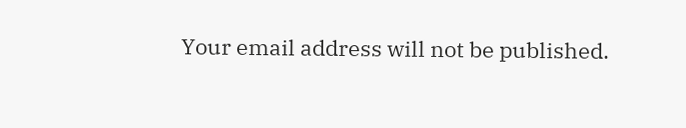Your email address will not be published.